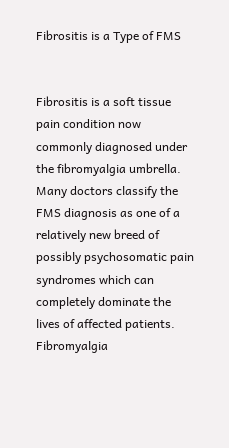Fibrositis is a Type of FMS


Fibrositis is a soft tissue pain condition now commonly diagnosed under the fibromyalgia umbrella. Many doctors classify the FMS diagnosis as one of a relatively new breed of possibly psychosomatic pain syndromes which can completely dominate the lives of affected patients. Fibromyalgia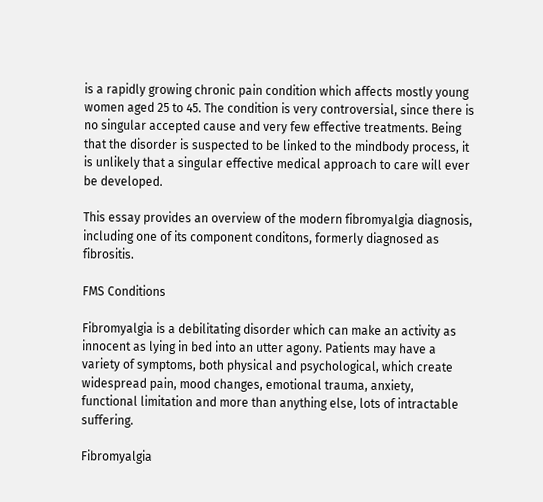is a rapidly growing chronic pain condition which affects mostly young women aged 25 to 45. The condition is very controversial, since there is no singular accepted cause and very few effective treatments. Being that the disorder is suspected to be linked to the mindbody process, it is unlikely that a singular effective medical approach to care will ever be developed.

This essay provides an overview of the modern fibromyalgia diagnosis, including one of its component conditons, formerly diagnosed as fibrositis.

FMS Conditions

Fibromyalgia is a debilitating disorder which can make an activity as innocent as lying in bed into an utter agony. Patients may have a variety of symptoms, both physical and psychological, which create widespread pain, mood changes, emotional trauma, anxiety, functional limitation and more than anything else, lots of intractable suffering.

Fibromyalgia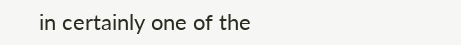in certainly one of the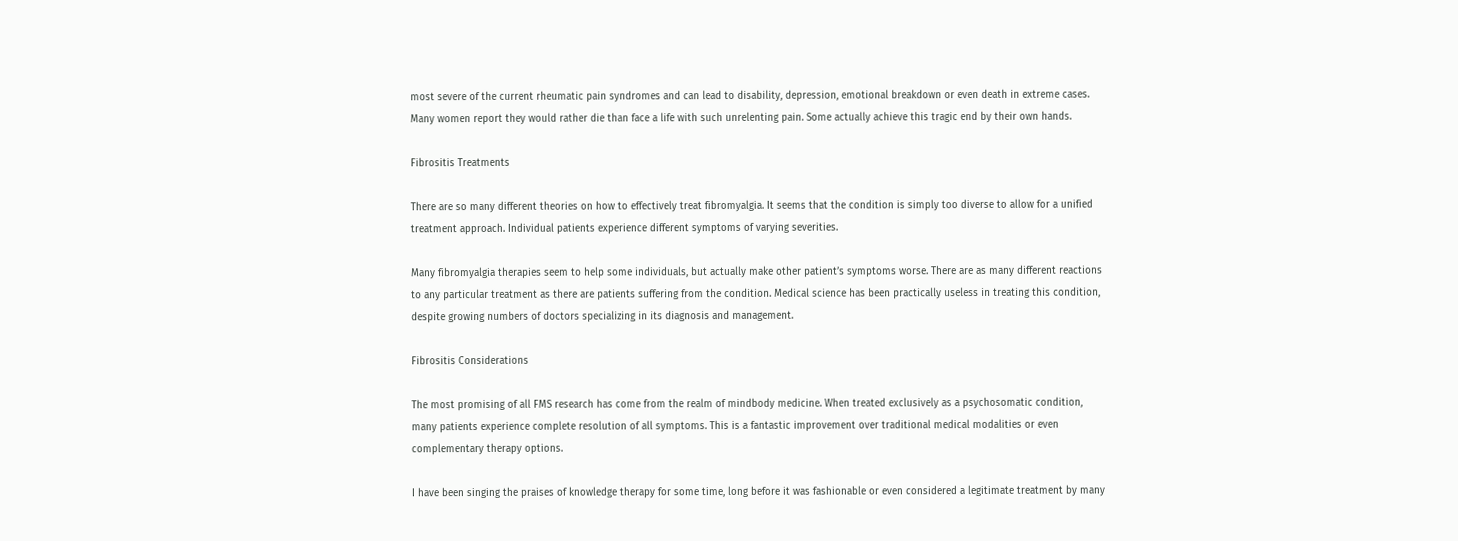most severe of the current rheumatic pain syndromes and can lead to disability, depression, emotional breakdown or even death in extreme cases. Many women report they would rather die than face a life with such unrelenting pain. Some actually achieve this tragic end by their own hands.

Fibrositis Treatments

There are so many different theories on how to effectively treat fibromyalgia. It seems that the condition is simply too diverse to allow for a unified treatment approach. Individual patients experience different symptoms of varying severities.

Many fibromyalgia therapies seem to help some individuals, but actually make other patient’s symptoms worse. There are as many different reactions to any particular treatment as there are patients suffering from the condition. Medical science has been practically useless in treating this condition, despite growing numbers of doctors specializing in its diagnosis and management.

Fibrositis Considerations

The most promising of all FMS research has come from the realm of mindbody medicine. When treated exclusively as a psychosomatic condition, many patients experience complete resolution of all symptoms. This is a fantastic improvement over traditional medical modalities or even complementary therapy options.

I have been singing the praises of knowledge therapy for some time, long before it was fashionable or even considered a legitimate treatment by many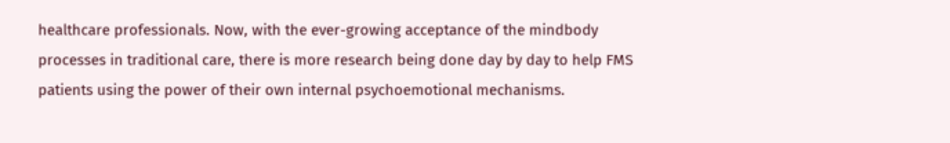healthcare professionals. Now, with the ever-growing acceptance of the mindbody processes in traditional care, there is more research being done day by day to help FMS patients using the power of their own internal psychoemotional mechanisms.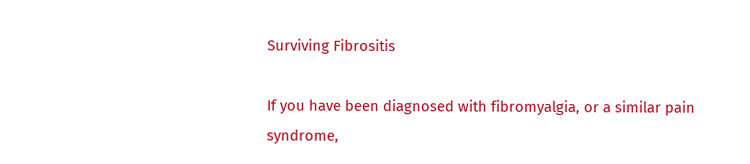Surviving Fibrositis

If you have been diagnosed with fibromyalgia, or a similar pain syndrome,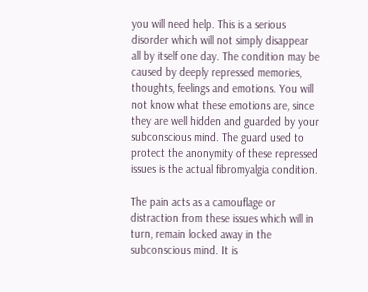you will need help. This is a serious disorder which will not simply disappear all by itself one day. The condition may be caused by deeply repressed memories, thoughts, feelings and emotions. You will not know what these emotions are, since they are well hidden and guarded by your subconscious mind. The guard used to protect the anonymity of these repressed issues is the actual fibromyalgia condition.

The pain acts as a camouflage or distraction from these issues which will in turn, remain locked away in the subconscious mind. It is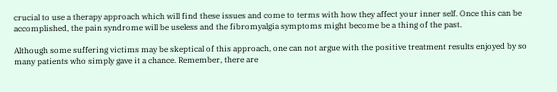crucial to use a therapy approach which will find these issues and come to terms with how they affect your inner self. Once this can be accomplished, the pain syndrome will be useless and the fibromyalgia symptoms might become be a thing of the past.

Although some suffering victims may be skeptical of this approach, one can not argue with the positive treatment results enjoyed by so many patients who simply gave it a chance. Remember, there are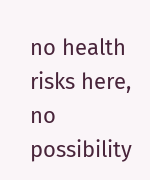no health risks here, no possibility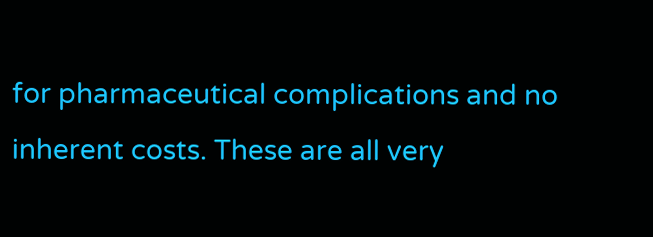for pharmaceutical complications and no inherent costs. These are all very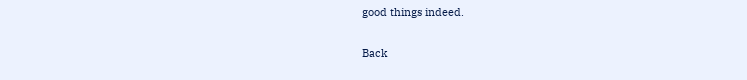good things indeed.

Back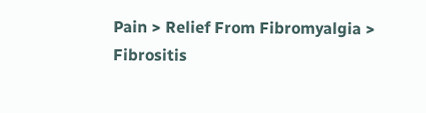Pain > Relief From Fibromyalgia > Fibrositis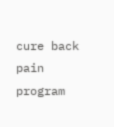cure back pain program